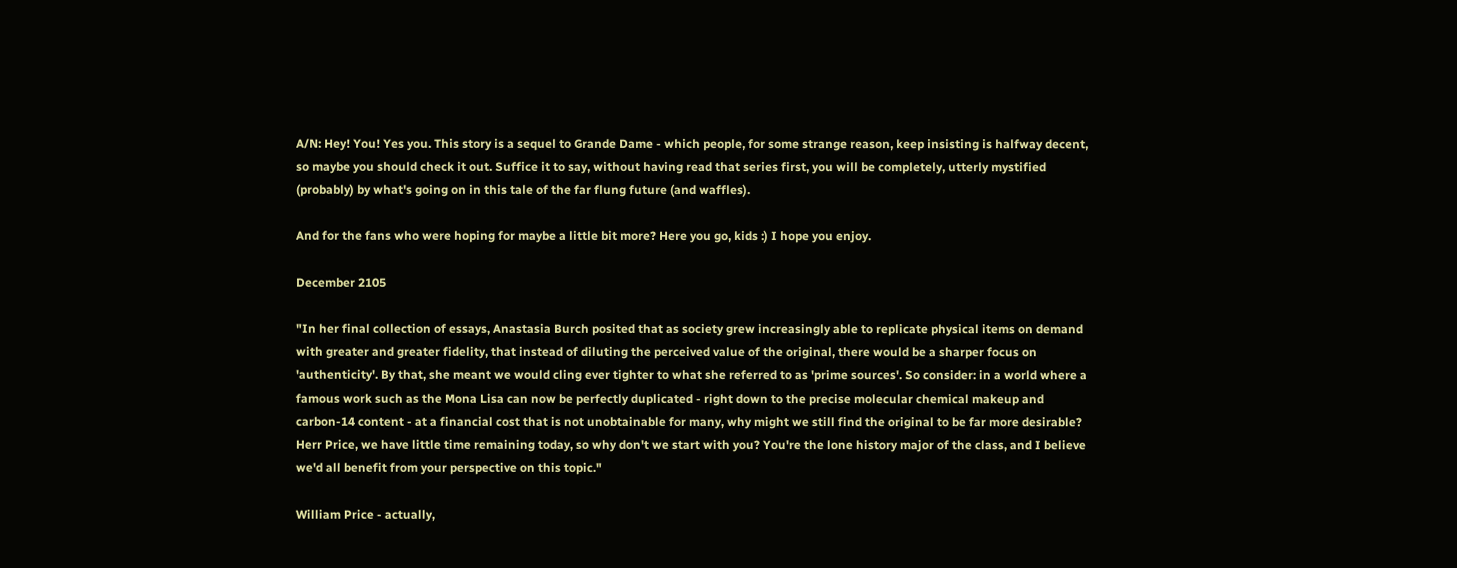A/N: Hey! You! Yes you. This story is a sequel to Grande Dame - which people, for some strange reason, keep insisting is halfway decent, so maybe you should check it out. Suffice it to say, without having read that series first, you will be completely, utterly mystified (probably) by what's going on in this tale of the far flung future (and waffles).

And for the fans who were hoping for maybe a little bit more? Here you go, kids :) I hope you enjoy.

December 2105

"In her final collection of essays, Anastasia Burch posited that as society grew increasingly able to replicate physical items on demand with greater and greater fidelity, that instead of diluting the perceived value of the original, there would be a sharper focus on 'authenticity'. By that, she meant we would cling ever tighter to what she referred to as 'prime sources'. So consider: in a world where a famous work such as the Mona Lisa can now be perfectly duplicated - right down to the precise molecular chemical makeup and carbon-14 content - at a financial cost that is not unobtainable for many, why might we still find the original to be far more desirable? Herr Price, we have little time remaining today, so why don't we start with you? You're the lone history major of the class, and I believe we'd all benefit from your perspective on this topic."

William Price - actually,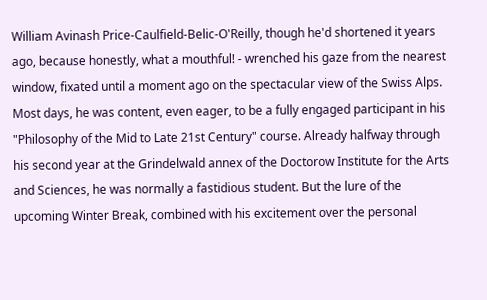William Avinash Price-Caulfield-Belic-O'Reilly, though he'd shortened it years ago, because honestly, what a mouthful! - wrenched his gaze from the nearest window, fixated until a moment ago on the spectacular view of the Swiss Alps. Most days, he was content, even eager, to be a fully engaged participant in his "Philosophy of the Mid to Late 21st Century" course. Already halfway through his second year at the Grindelwald annex of the Doctorow Institute for the Arts and Sciences, he was normally a fastidious student. But the lure of the upcoming Winter Break, combined with his excitement over the personal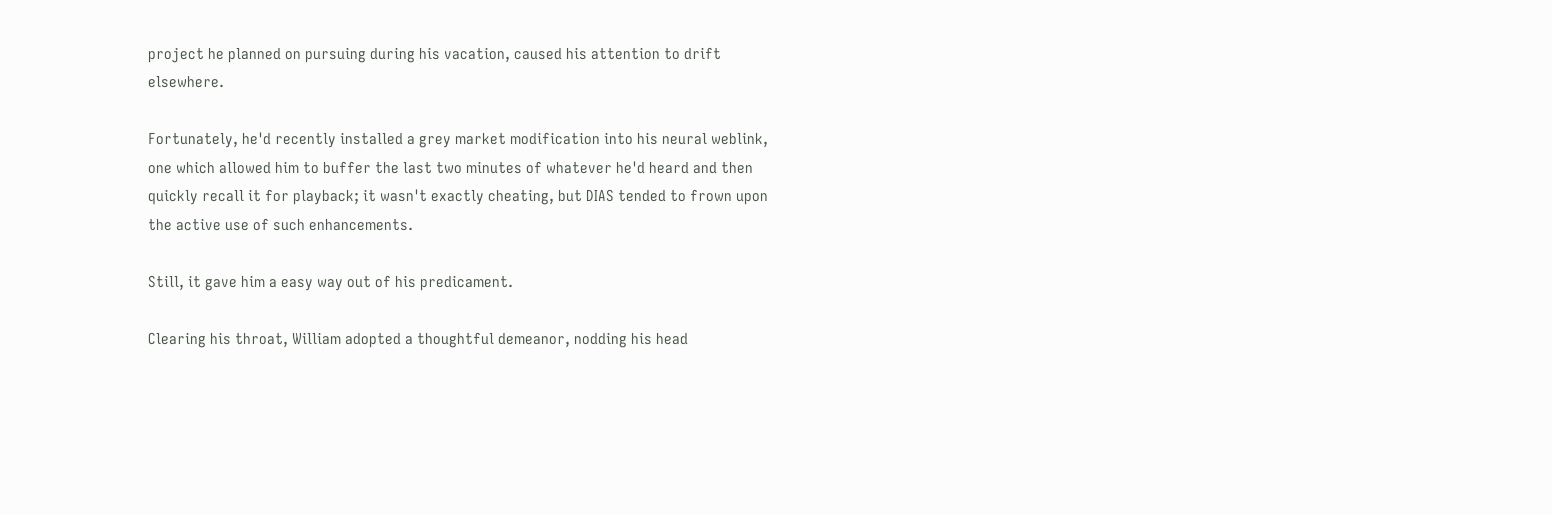project he planned on pursuing during his vacation, caused his attention to drift elsewhere.

Fortunately, he'd recently installed a grey market modification into his neural weblink, one which allowed him to buffer the last two minutes of whatever he'd heard and then quickly recall it for playback; it wasn't exactly cheating, but DIAS tended to frown upon the active use of such enhancements.

Still, it gave him a easy way out of his predicament.

Clearing his throat, William adopted a thoughtful demeanor, nodding his head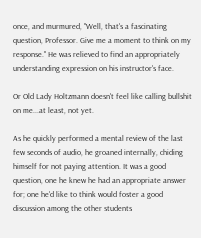once, and murmured, "Well, that's a fascinating question, Professor. Give me a moment to think on my response." He was relieved to find an appropriately understanding expression on his instructor's face.

Or Old Lady Holtzmann doesn't feel like calling bullshit on me...at least, not yet.

As he quickly performed a mental review of the last few seconds of audio, he groaned internally, chiding himself for not paying attention. It was a good question, one he knew he had an appropriate answer for; one he'd like to think would foster a good discussion among the other students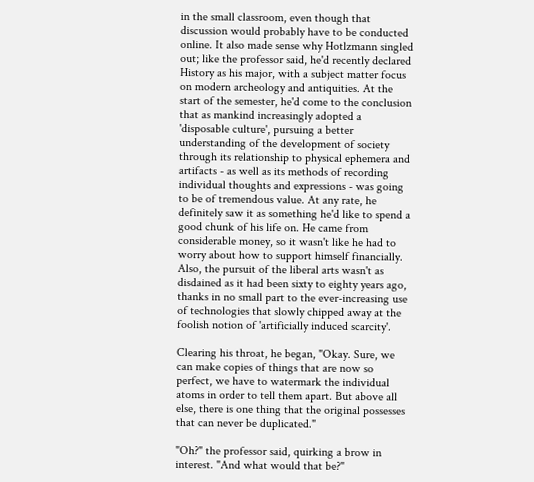in the small classroom, even though that discussion would probably have to be conducted online. It also made sense why Hotlzmann singled out; like the professor said, he'd recently declared History as his major, with a subject matter focus on modern archeology and antiquities. At the start of the semester, he'd come to the conclusion that as mankind increasingly adopted a 'disposable culture', pursuing a better understanding of the development of society through its relationship to physical ephemera and artifacts - as well as its methods of recording individual thoughts and expressions - was going to be of tremendous value. At any rate, he definitely saw it as something he'd like to spend a good chunk of his life on. He came from considerable money, so it wasn't like he had to worry about how to support himself financially. Also, the pursuit of the liberal arts wasn't as disdained as it had been sixty to eighty years ago, thanks in no small part to the ever-increasing use of technologies that slowly chipped away at the foolish notion of 'artificially induced scarcity'.

Clearing his throat, he began, "Okay. Sure, we can make copies of things that are now so perfect, we have to watermark the individual atoms in order to tell them apart. But above all else, there is one thing that the original possesses that can never be duplicated."

"Oh?" the professor said, quirking a brow in interest. "And what would that be?"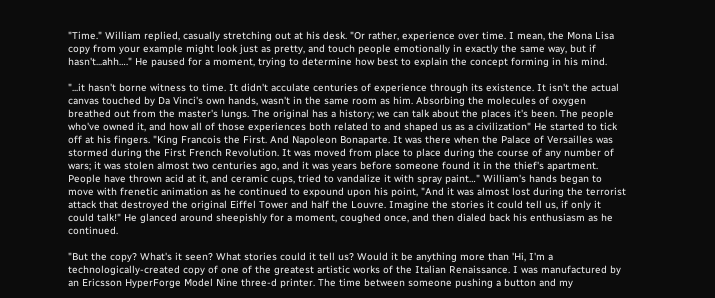"Time." William replied, casually stretching out at his desk. "Or rather, experience over time. I mean, the Mona Lisa copy from your example might look just as pretty, and touch people emotionally in exactly the same way, but if hasn't...ahh…." He paused for a moment, trying to determine how best to explain the concept forming in his mind.

"...it hasn't borne witness to time. It didn't acculate centuries of experience through its existence. It isn't the actual canvas touched by Da Vinci's own hands, wasn't in the same room as him. Absorbing the molecules of oxygen breathed out from the master's lungs. The original has a history; we can talk about the places it's been. The people who've owned it, and how all of those experiences both related to and shaped us as a civilization" He started to tick off at his fingers. "King Francois the First. And Napoleon Bonaparte. It was there when the Palace of Versailles was stormed during the First French Revolution. It was moved from place to place during the course of any number of wars; it was stolen almost two centuries ago, and it was years before someone found it in the thief's apartment. People have thrown acid at it, and ceramic cups, tried to vandalize it with spray paint…" William's hands began to move with frenetic animation as he continued to expound upon his point, "And it was almost lost during the terrorist attack that destroyed the original Eiffel Tower and half the Louvre. Imagine the stories it could tell us, if only it could talk!" He glanced around sheepishly for a moment, coughed once, and then dialed back his enthusiasm as he continued.

"But the copy? What's it seen? What stories could it tell us? Would it be anything more than 'Hi, I'm a technologically-created copy of one of the greatest artistic works of the Italian Renaissance. I was manufactured by an Ericsson HyperForge Model Nine three-d printer. The time between someone pushing a button and my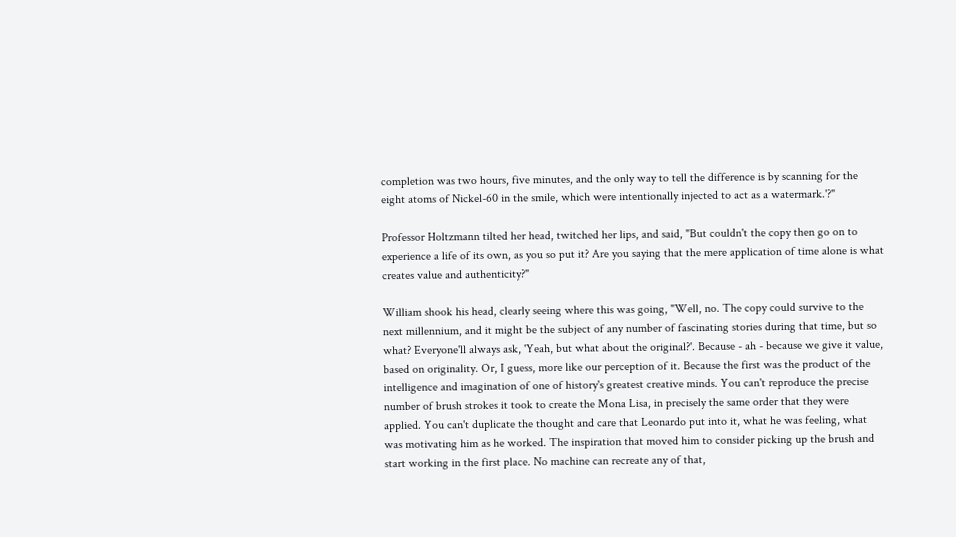completion was two hours, five minutes, and the only way to tell the difference is by scanning for the eight atoms of Nickel-60 in the smile, which were intentionally injected to act as a watermark.'?"

Professor Holtzmann tilted her head, twitched her lips, and said, "But couldn't the copy then go on to experience a life of its own, as you so put it? Are you saying that the mere application of time alone is what creates value and authenticity?"

William shook his head, clearly seeing where this was going, "Well, no. The copy could survive to the next millennium, and it might be the subject of any number of fascinating stories during that time, but so what? Everyone'll always ask, 'Yeah, but what about the original?'. Because - ah - because we give it value, based on originality. Or, I guess, more like our perception of it. Because the first was the product of the intelligence and imagination of one of history's greatest creative minds. You can't reproduce the precise number of brush strokes it took to create the Mona Lisa, in precisely the same order that they were applied. You can't duplicate the thought and care that Leonardo put into it, what he was feeling, what was motivating him as he worked. The inspiration that moved him to consider picking up the brush and start working in the first place. No machine can recreate any of that,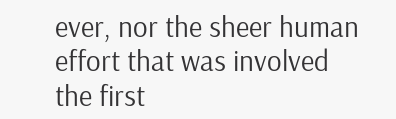ever, nor the sheer human effort that was involved the first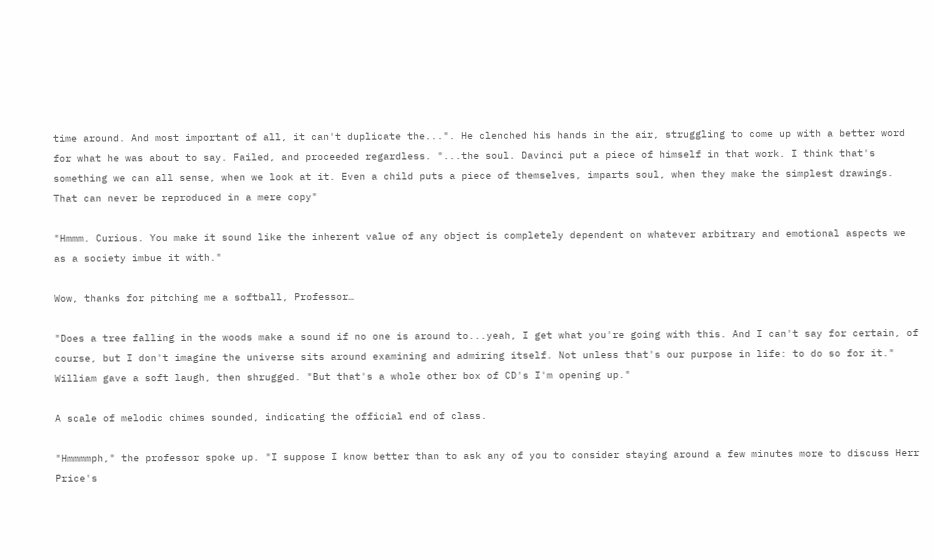time around. And most important of all, it can't duplicate the...". He clenched his hands in the air, struggling to come up with a better word for what he was about to say. Failed, and proceeded regardless. "...the soul. Davinci put a piece of himself in that work. I think that's something we can all sense, when we look at it. Even a child puts a piece of themselves, imparts soul, when they make the simplest drawings. That can never be reproduced in a mere copy"

"Hmmm. Curious. You make it sound like the inherent value of any object is completely dependent on whatever arbitrary and emotional aspects we as a society imbue it with."

Wow, thanks for pitching me a softball, Professor…

"Does a tree falling in the woods make a sound if no one is around to...yeah, I get what you're going with this. And I can't say for certain, of course, but I don't imagine the universe sits around examining and admiring itself. Not unless that's our purpose in life: to do so for it." William gave a soft laugh, then shrugged. "But that's a whole other box of CD's I'm opening up."

A scale of melodic chimes sounded, indicating the official end of class.

"Hmmmmph," the professor spoke up. "I suppose I know better than to ask any of you to consider staying around a few minutes more to discuss Herr Price's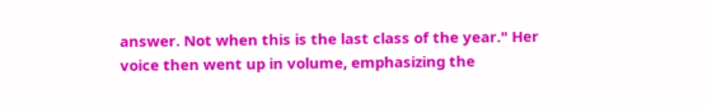answer. Not when this is the last class of the year." Her voice then went up in volume, emphasizing the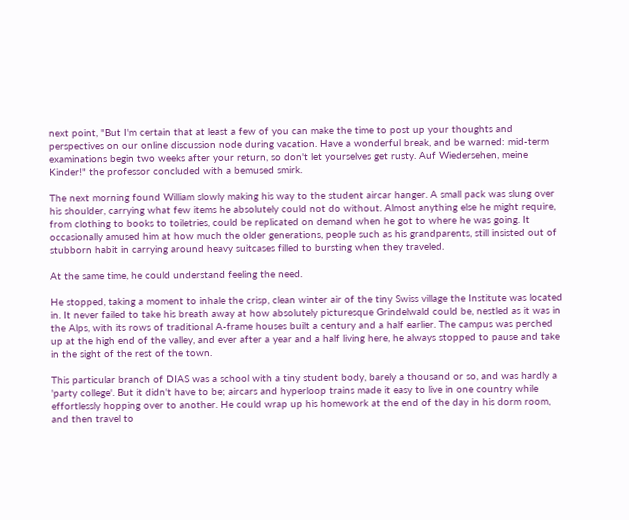next point, "But I'm certain that at least a few of you can make the time to post up your thoughts and perspectives on our online discussion node during vacation. Have a wonderful break, and be warned: mid-term examinations begin two weeks after your return, so don't let yourselves get rusty. Auf Wiedersehen, meine Kinder!" the professor concluded with a bemused smirk.

The next morning found William slowly making his way to the student aircar hanger. A small pack was slung over his shoulder, carrying what few items he absolutely could not do without. Almost anything else he might require, from clothing to books to toiletries, could be replicated on demand when he got to where he was going. It occasionally amused him at how much the older generations, people such as his grandparents, still insisted out of stubborn habit in carrying around heavy suitcases filled to bursting when they traveled.

At the same time, he could understand feeling the need.

He stopped, taking a moment to inhale the crisp, clean winter air of the tiny Swiss village the Institute was located in. It never failed to take his breath away at how absolutely picturesque Grindelwald could be, nestled as it was in the Alps, with its rows of traditional A-frame houses built a century and a half earlier. The campus was perched up at the high end of the valley, and ever after a year and a half living here, he always stopped to pause and take in the sight of the rest of the town.

This particular branch of DIAS was a school with a tiny student body, barely a thousand or so, and was hardly a 'party college'. But it didn't have to be; aircars and hyperloop trains made it easy to live in one country while effortlessly hopping over to another. He could wrap up his homework at the end of the day in his dorm room, and then travel to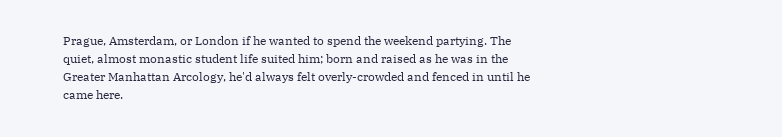Prague, Amsterdam, or London if he wanted to spend the weekend partying. The quiet, almost monastic student life suited him; born and raised as he was in the Greater Manhattan Arcology, he'd always felt overly-crowded and fenced in until he came here.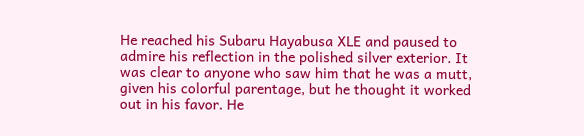He reached his Subaru Hayabusa XLE and paused to admire his reflection in the polished silver exterior. It was clear to anyone who saw him that he was a mutt, given his colorful parentage, but he thought it worked out in his favor. He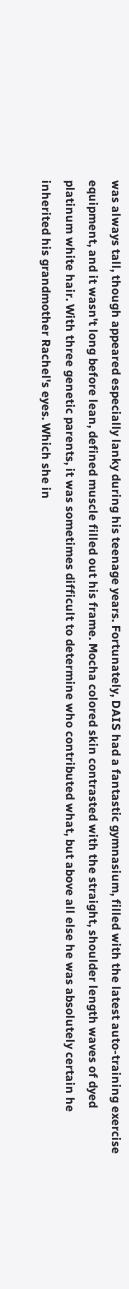was always tall, though appeared especially lanky during his teenage years. Fortunately, DAIS had a fantastic gymnasium, filled with the latest auto-training exercise equipment, and it wasn't long before lean, defined muscle filled out his frame. Mocha colored skin contrasted with the straight, shoulder length waves of dyed platinum white hair. With three genetic parents, it was sometimes difficult to determine who contributed what, but above all else he was absolutely certain he inherited his grandmother Rachel's eyes. Which she in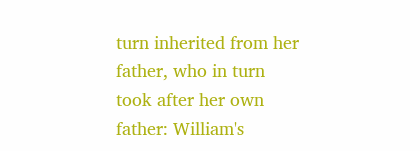turn inherited from her father, who in turn took after her own father: William's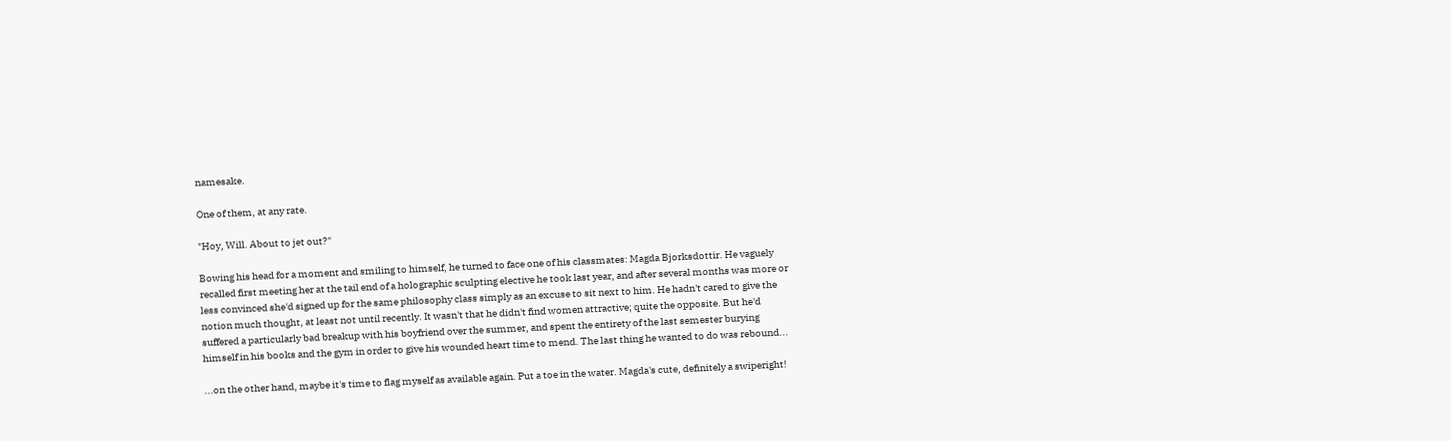namesake.

One of them, at any rate.

"Hoy, Will. About to jet out?"

Bowing his head for a moment and smiling to himself, he turned to face one of his classmates: Magda Bjorksdottir. He vaguely recalled first meeting her at the tail end of a holographic sculpting elective he took last year, and after several months was more or less convinced she'd signed up for the same philosophy class simply as an excuse to sit next to him. He hadn't cared to give the notion much thought, at least not until recently. It wasn't that he didn't find women attractive; quite the opposite. But he'd suffered a particularly bad breakup with his boyfriend over the summer, and spent the entirety of the last semester burying himself in his books and the gym in order to give his wounded heart time to mend. The last thing he wanted to do was rebound...

...on the other hand, maybe it's time to flag myself as available again. Put a toe in the water. Magda's cute, definitely a swiperight!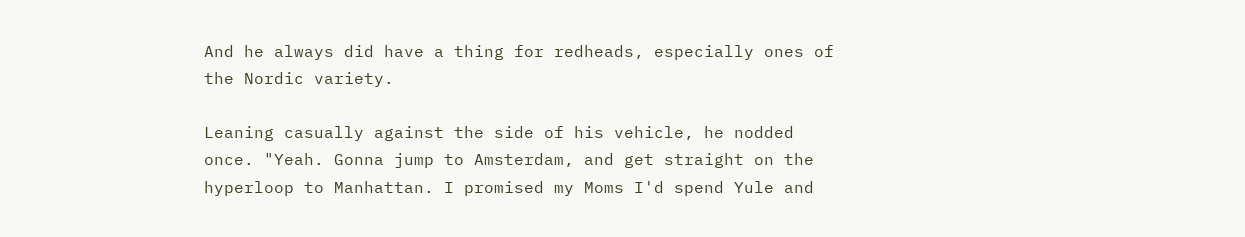And he always did have a thing for redheads, especially ones of the Nordic variety.

Leaning casually against the side of his vehicle, he nodded once. "Yeah. Gonna jump to Amsterdam, and get straight on the hyperloop to Manhattan. I promised my Moms I'd spend Yule and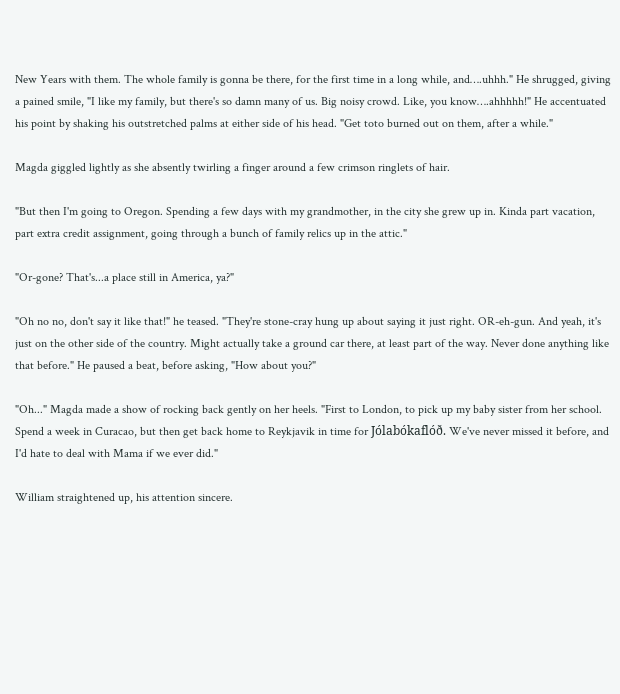New Years with them. The whole family is gonna be there, for the first time in a long while, and….uhhh." He shrugged, giving a pained smile, "I like my family, but there's so damn many of us. Big noisy crowd. Like, you know….ahhhhh!" He accentuated his point by shaking his outstretched palms at either side of his head. "Get toto burned out on them, after a while."

Magda giggled lightly as she absently twirling a finger around a few crimson ringlets of hair.

"But then I'm going to Oregon. Spending a few days with my grandmother, in the city she grew up in. Kinda part vacation, part extra credit assignment, going through a bunch of family relics up in the attic."

"Or-gone? That's...a place still in America, ya?"

"Oh no no, don't say it like that!" he teased. "They're stone-cray hung up about saying it just right. OR-eh-gun. And yeah, it's just on the other side of the country. Might actually take a ground car there, at least part of the way. Never done anything like that before." He paused a beat, before asking, "How about you?"

"Oh..." Magda made a show of rocking back gently on her heels. "First to London, to pick up my baby sister from her school. Spend a week in Curacao, but then get back home to Reykjavik in time for Jólabókaflóð. We've never missed it before, and I'd hate to deal with Mama if we ever did."

William straightened up, his attention sincere.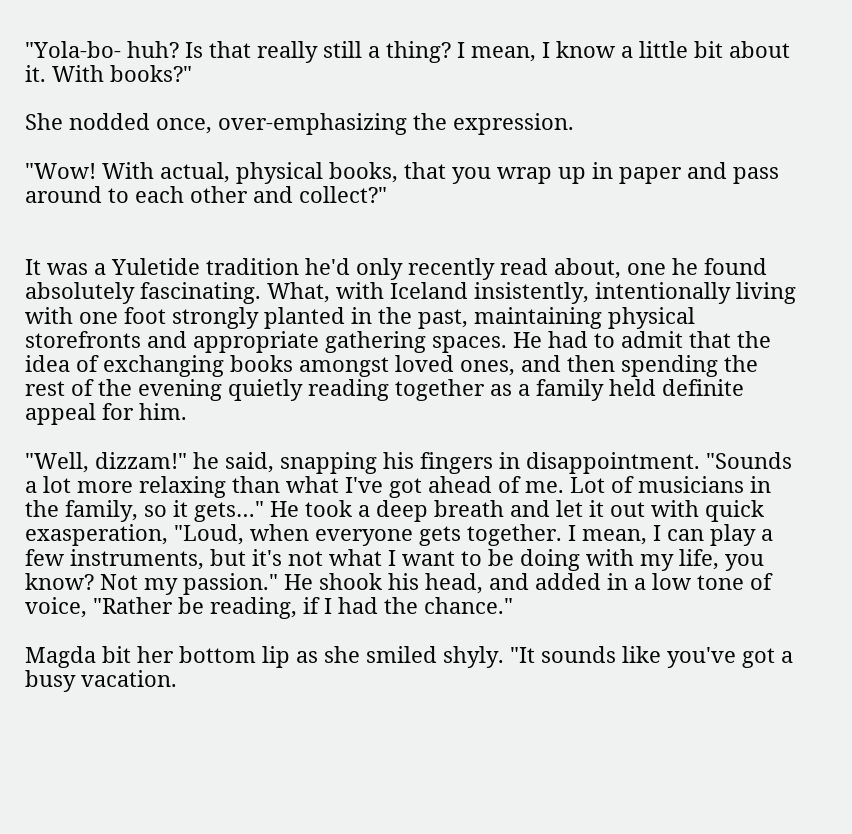"Yola-bo- huh? Is that really still a thing? I mean, I know a little bit about it. With books?"

She nodded once, over-emphasizing the expression.

"Wow! With actual, physical books, that you wrap up in paper and pass around to each other and collect?"


It was a Yuletide tradition he'd only recently read about, one he found absolutely fascinating. What, with Iceland insistently, intentionally living with one foot strongly planted in the past, maintaining physical storefronts and appropriate gathering spaces. He had to admit that the idea of exchanging books amongst loved ones, and then spending the rest of the evening quietly reading together as a family held definite appeal for him.

"Well, dizzam!" he said, snapping his fingers in disappointment. "Sounds a lot more relaxing than what I've got ahead of me. Lot of musicians in the family, so it gets…" He took a deep breath and let it out with quick exasperation, "Loud, when everyone gets together. I mean, I can play a few instruments, but it's not what I want to be doing with my life, you know? Not my passion." He shook his head, and added in a low tone of voice, "Rather be reading, if I had the chance."

Magda bit her bottom lip as she smiled shyly. "It sounds like you've got a busy vacation.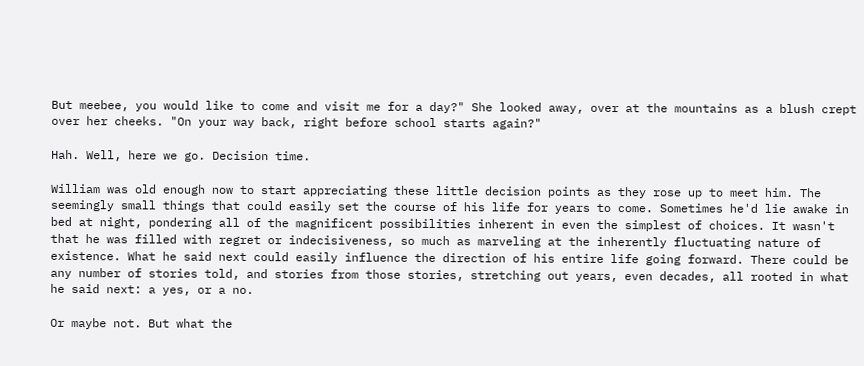But meebee, you would like to come and visit me for a day?" She looked away, over at the mountains as a blush crept over her cheeks. "On your way back, right before school starts again?"

Hah. Well, here we go. Decision time.

William was old enough now to start appreciating these little decision points as they rose up to meet him. The seemingly small things that could easily set the course of his life for years to come. Sometimes he'd lie awake in bed at night, pondering all of the magnificent possibilities inherent in even the simplest of choices. It wasn't that he was filled with regret or indecisiveness, so much as marveling at the inherently fluctuating nature of existence. What he said next could easily influence the direction of his entire life going forward. There could be any number of stories told, and stories from those stories, stretching out years, even decades, all rooted in what he said next: a yes, or a no.

Or maybe not. But what the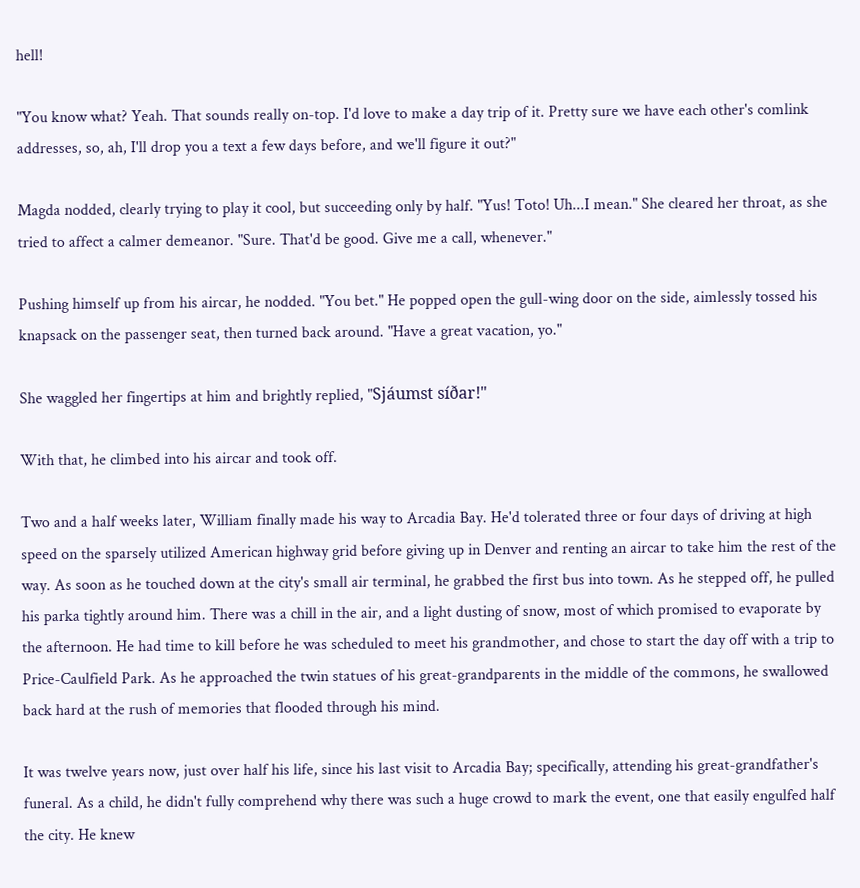hell!

"You know what? Yeah. That sounds really on-top. I'd love to make a day trip of it. Pretty sure we have each other's comlink addresses, so, ah, I'll drop you a text a few days before, and we'll figure it out?"

Magda nodded, clearly trying to play it cool, but succeeding only by half. "Yus! Toto! Uh...I mean." She cleared her throat, as she tried to affect a calmer demeanor. "Sure. That'd be good. Give me a call, whenever."

Pushing himself up from his aircar, he nodded. "You bet." He popped open the gull-wing door on the side, aimlessly tossed his knapsack on the passenger seat, then turned back around. "Have a great vacation, yo."

She waggled her fingertips at him and brightly replied, "Sjáumst síðar!"

With that, he climbed into his aircar and took off.

Two and a half weeks later, William finally made his way to Arcadia Bay. He'd tolerated three or four days of driving at high speed on the sparsely utilized American highway grid before giving up in Denver and renting an aircar to take him the rest of the way. As soon as he touched down at the city's small air terminal, he grabbed the first bus into town. As he stepped off, he pulled his parka tightly around him. There was a chill in the air, and a light dusting of snow, most of which promised to evaporate by the afternoon. He had time to kill before he was scheduled to meet his grandmother, and chose to start the day off with a trip to Price-Caulfield Park. As he approached the twin statues of his great-grandparents in the middle of the commons, he swallowed back hard at the rush of memories that flooded through his mind.

It was twelve years now, just over half his life, since his last visit to Arcadia Bay; specifically, attending his great-grandfather's funeral. As a child, he didn't fully comprehend why there was such a huge crowd to mark the event, one that easily engulfed half the city. He knew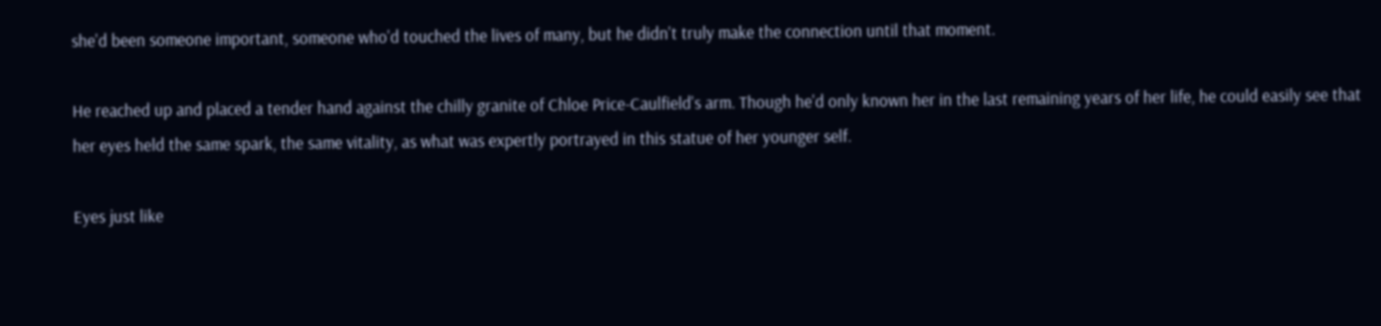she'd been someone important, someone who'd touched the lives of many, but he didn't truly make the connection until that moment.

He reached up and placed a tender hand against the chilly granite of Chloe Price-Caulfield's arm. Though he'd only known her in the last remaining years of her life, he could easily see that her eyes held the same spark, the same vitality, as what was expertly portrayed in this statue of her younger self.

Eyes just like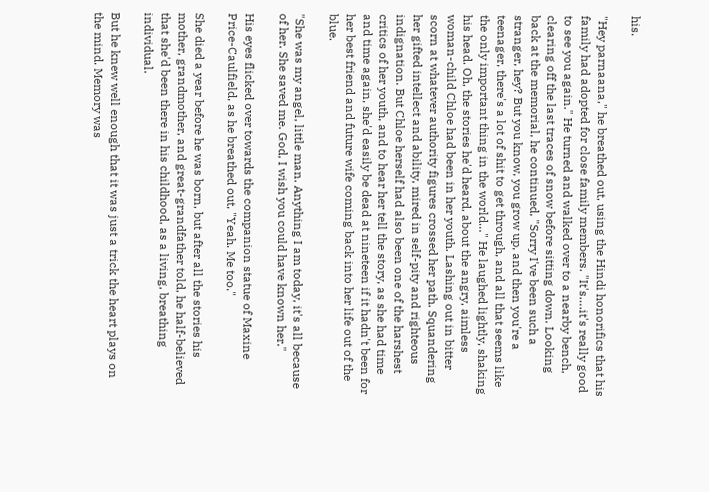his.

"Hey parnaana," he breathed out, using the Hindi honorifics that his family had adopted for close family members. "It's….it's really good to see you again." He turned and walked over to a nearby bench, clearing off the last traces of snow before sitting down. Looking back at the memorial, he continued, "Sorry I've been such a stranger, hey? But you know, you grow up, and then you're a teenager, there's a lot of shit to get through, and all that seems like the only important thing in the world…" He laughed lightly, shaking his head. Oh, the stories he'd heard, about the angry, aimless woman-child Chloe had been in her youth. Lashing out in bitter scorn at whatever authority figures crossed her path. Squandering her gifted intellect and ability, mired in self-pity and righteous indignation. But Chloe herself had also been one of the harshest critics of her youth, and to hear her tell the story, as she had time and time again, she'd easily be dead at nineteen if it hadn't been for her best friend and future wife coming back into her life out of the blue.

"She was my angel, little man. Anything I am today, it's all because of her. She saved me. God, I wish you could have known her."

His eyes flicked over towards the companion statue of Maxine Price-Caulfield, as he breathed out, "Yeah. Me too."

She died a year before he was born, but after all the stories his mother, grandmother, and great-grandfather told, he half-believed that she'd been there in his childhood, as a living, breathing individual.

But he knew well enough that it was just a trick the heart plays on the mind. Memory was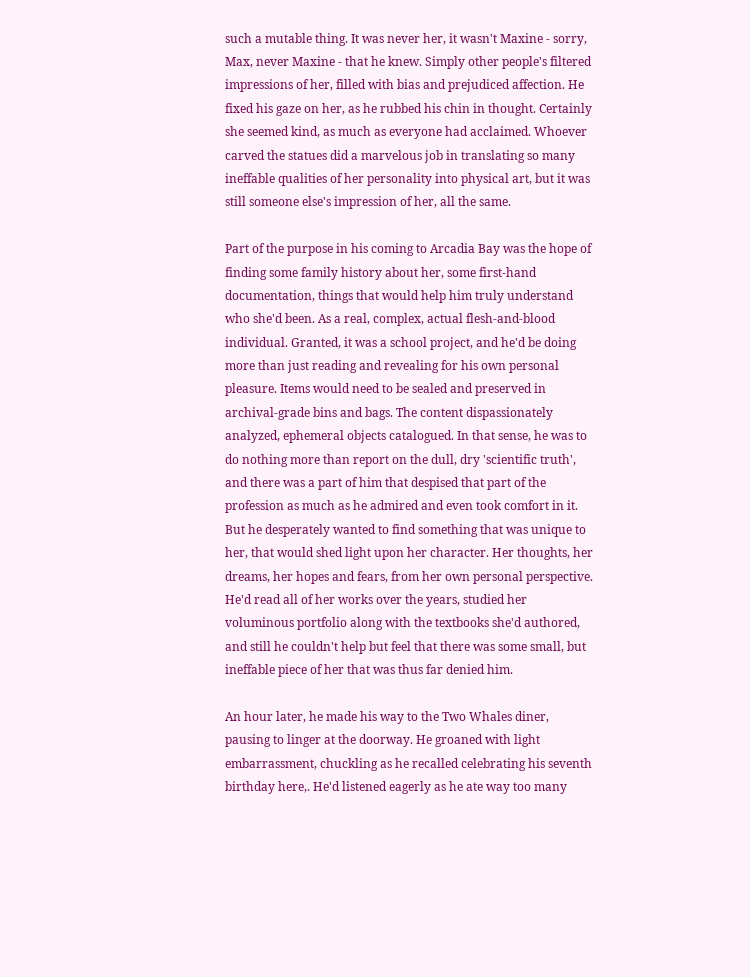such a mutable thing. It was never her, it wasn't Maxine - sorry, Max, never Maxine - that he knew. Simply other people's filtered impressions of her, filled with bias and prejudiced affection. He fixed his gaze on her, as he rubbed his chin in thought. Certainly she seemed kind, as much as everyone had acclaimed. Whoever carved the statues did a marvelous job in translating so many ineffable qualities of her personality into physical art, but it was still someone else's impression of her, all the same.

Part of the purpose in his coming to Arcadia Bay was the hope of finding some family history about her, some first-hand documentation, things that would help him truly understand who she'd been. As a real, complex, actual flesh-and-blood individual. Granted, it was a school project, and he'd be doing more than just reading and revealing for his own personal pleasure. Items would need to be sealed and preserved in archival-grade bins and bags. The content dispassionately analyzed, ephemeral objects catalogued. In that sense, he was to do nothing more than report on the dull, dry 'scientific truth', and there was a part of him that despised that part of the profession as much as he admired and even took comfort in it. But he desperately wanted to find something that was unique to her, that would shed light upon her character. Her thoughts, her dreams, her hopes and fears, from her own personal perspective. He'd read all of her works over the years, studied her voluminous portfolio along with the textbooks she'd authored, and still he couldn't help but feel that there was some small, but ineffable piece of her that was thus far denied him.

An hour later, he made his way to the Two Whales diner, pausing to linger at the doorway. He groaned with light embarrassment, chuckling as he recalled celebrating his seventh birthday here,. He'd listened eagerly as he ate way too many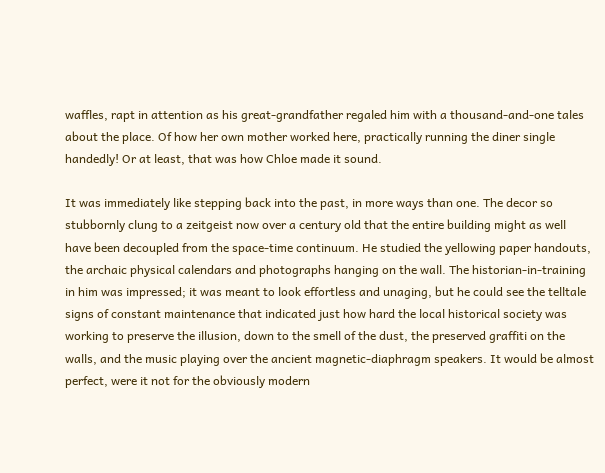waffles, rapt in attention as his great-grandfather regaled him with a thousand-and-one tales about the place. Of how her own mother worked here, practically running the diner single handedly! Or at least, that was how Chloe made it sound.

It was immediately like stepping back into the past, in more ways than one. The decor so stubbornly clung to a zeitgeist now over a century old that the entire building might as well have been decoupled from the space-time continuum. He studied the yellowing paper handouts, the archaic physical calendars and photographs hanging on the wall. The historian-in-training in him was impressed; it was meant to look effortless and unaging, but he could see the telltale signs of constant maintenance that indicated just how hard the local historical society was working to preserve the illusion, down to the smell of the dust, the preserved graffiti on the walls, and the music playing over the ancient magnetic-diaphragm speakers. It would be almost perfect, were it not for the obviously modern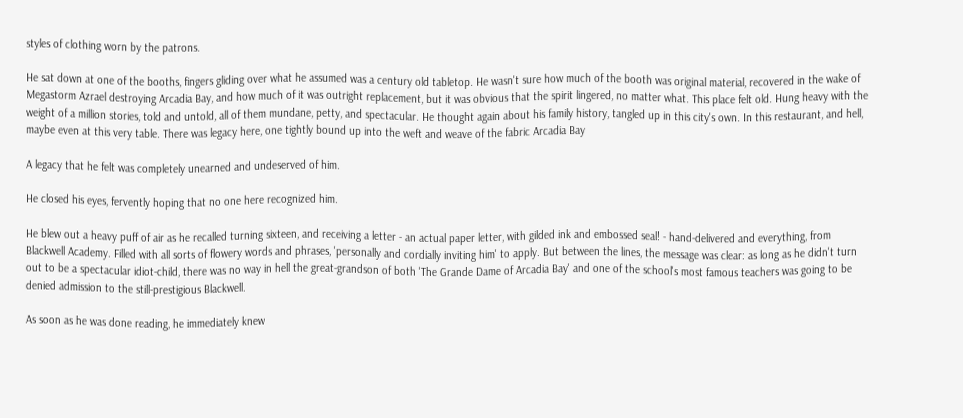styles of clothing worn by the patrons.

He sat down at one of the booths, fingers gliding over what he assumed was a century old tabletop. He wasn't sure how much of the booth was original material, recovered in the wake of Megastorm Azrael destroying Arcadia Bay, and how much of it was outright replacement, but it was obvious that the spirit lingered, no matter what. This place felt old. Hung heavy with the weight of a million stories, told and untold, all of them mundane, petty, and spectacular. He thought again about his family history, tangled up in this city's own. In this restaurant, and hell, maybe even at this very table. There was legacy here, one tightly bound up into the weft and weave of the fabric Arcadia Bay

A legacy that he felt was completely unearned and undeserved of him.

He closed his eyes, fervently hoping that no one here recognized him.

He blew out a heavy puff of air as he recalled turning sixteen, and receiving a letter - an actual paper letter, with gilded ink and embossed seal! - hand-delivered and everything, from Blackwell Academy. Filled with all sorts of flowery words and phrases, 'personally and cordially inviting him' to apply. But between the lines, the message was clear: as long as he didn't turn out to be a spectacular idiot-child, there was no way in hell the great-grandson of both 'The Grande Dame of Arcadia Bay' and one of the school's most famous teachers was going to be denied admission to the still-prestigious Blackwell.

As soon as he was done reading, he immediately knew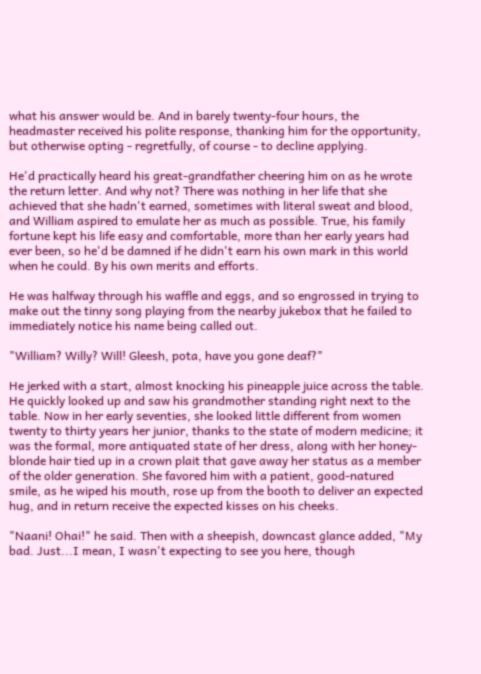what his answer would be. And in barely twenty-four hours, the headmaster received his polite response, thanking him for the opportunity, but otherwise opting - regretfully, of course - to decline applying.

He'd practically heard his great-grandfather cheering him on as he wrote the return letter. And why not? There was nothing in her life that she achieved that she hadn't earned, sometimes with literal sweat and blood, and William aspired to emulate her as much as possible. True, his family fortune kept his life easy and comfortable, more than her early years had ever been, so he'd be damned if he didn't earn his own mark in this world when he could. By his own merits and efforts.

He was halfway through his waffle and eggs, and so engrossed in trying to make out the tinny song playing from the nearby jukebox that he failed to immediately notice his name being called out.

"William? Willy? Will! Gleesh, pota, have you gone deaf?"

He jerked with a start, almost knocking his pineapple juice across the table. He quickly looked up and saw his grandmother standing right next to the table. Now in her early seventies, she looked little different from women twenty to thirty years her junior, thanks to the state of modern medicine; it was the formal, more antiquated state of her dress, along with her honey-blonde hair tied up in a crown plait that gave away her status as a member of the older generation. She favored him with a patient, good-natured smile, as he wiped his mouth, rose up from the booth to deliver an expected hug, and in return receive the expected kisses on his cheeks.

"Naani! Ohai!" he said. Then with a sheepish, downcast glance added, "My bad. Just...I mean, I wasn't expecting to see you here, though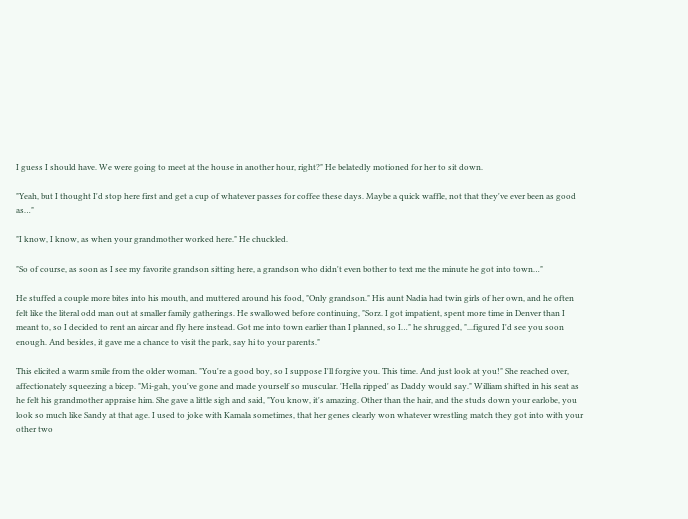I guess I should have. We were going to meet at the house in another hour, right?" He belatedly motioned for her to sit down.

"Yeah, but I thought I'd stop here first and get a cup of whatever passes for coffee these days. Maybe a quick waffle, not that they've ever been as good as…"

"I know, I know, as when your grandmother worked here." He chuckled.

"So of course, as soon as I see my favorite grandson sitting here, a grandson who didn't even bother to text me the minute he got into town…"

He stuffed a couple more bites into his mouth, and muttered around his food, "Only grandson." His aunt Nadia had twin girls of her own, and he often felt like the literal odd man out at smaller family gatherings. He swallowed before continuing, "Sorz. I got impatient, spent more time in Denver than I meant to, so I decided to rent an aircar and fly here instead. Got me into town earlier than I planned, so I…" he shrugged, "...figured I'd see you soon enough. And besides, it gave me a chance to visit the park, say hi to your parents."

This elicited a warm smile from the older woman. "You're a good boy, so I suppose I'll forgive you. This time. And just look at you!" She reached over, affectionately squeezing a bicep. "Mi-gah, you've gone and made yourself so muscular. 'Hella ripped' as Daddy would say." William shifted in his seat as he felt his grandmother appraise him. She gave a little sigh and said, "You know, it's amazing. Other than the hair, and the studs down your earlobe, you look so much like Sandy at that age. I used to joke with Kamala sometimes, that her genes clearly won whatever wrestling match they got into with your other two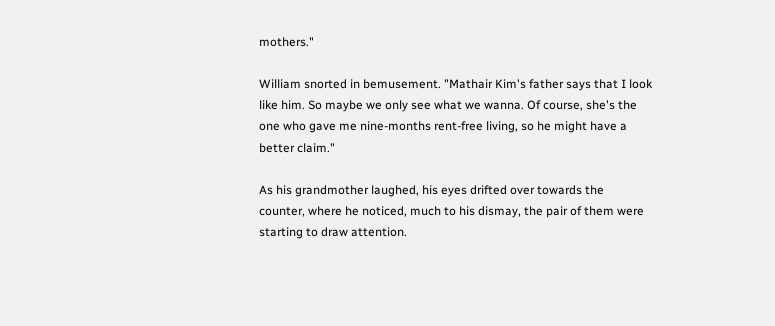mothers."

William snorted in bemusement. "Mathair Kim's father says that I look like him. So maybe we only see what we wanna. Of course, she's the one who gave me nine-months rent-free living, so he might have a better claim."

As his grandmother laughed, his eyes drifted over towards the counter, where he noticed, much to his dismay, the pair of them were starting to draw attention.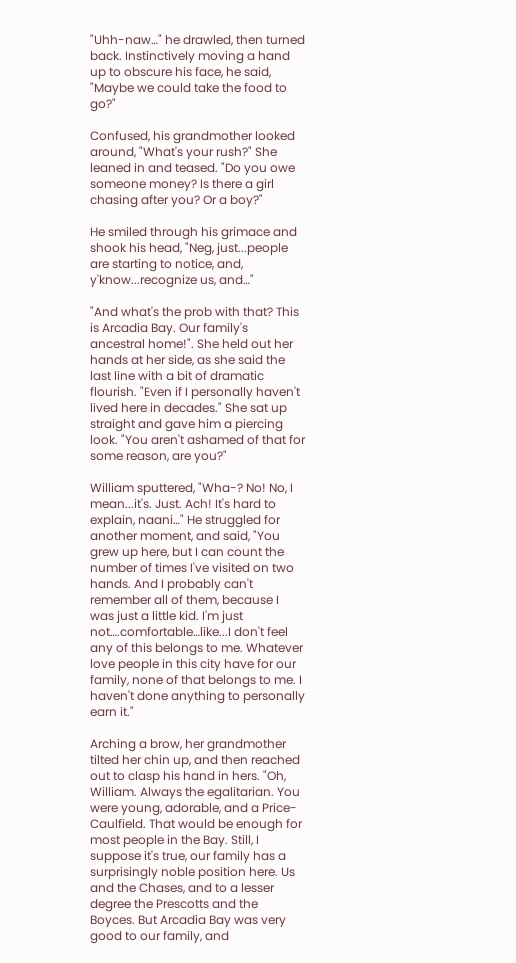"Uhh-naw…" he drawled, then turned back. Instinctively moving a hand up to obscure his face, he said, "Maybe we could take the food to go?"

Confused, his grandmother looked around, "What's your rush?" She leaned in and teased. "Do you owe someone money? Is there a girl chasing after you? Or a boy?"

He smiled through his grimace and shook his head, "Neg, just...people are starting to notice, and, y'know...recognize us, and…"

"And what's the prob with that? This is Arcadia Bay. Our family's ancestral home!". She held out her hands at her side, as she said the last line with a bit of dramatic flourish. "Even if I personally haven't lived here in decades." She sat up straight and gave him a piercing look. "You aren't ashamed of that for some reason, are you?"

William sputtered, "Wha-? No! No, I mean...it's. Just. Ach! It's hard to explain, naani…" He struggled for another moment, and said, "You grew up here, but I can count the number of times I've visited on two hands. And I probably can't remember all of them, because I was just a little kid. I'm just not….comfortable…like...I don't feel any of this belongs to me. Whatever love people in this city have for our family, none of that belongs to me. I haven't done anything to personally earn it."

Arching a brow, her grandmother tilted her chin up, and then reached out to clasp his hand in hers. "Oh, William. Always the egalitarian. You were young, adorable, and a Price-Caulfield. That would be enough for most people in the Bay. Still, I suppose it's true, our family has a surprisingly noble position here. Us and the Chases, and to a lesser degree the Prescotts and the Boyces. But Arcadia Bay was very good to our family, and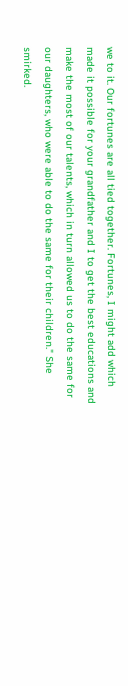we to it. Our fortunes are all tied together. Fortunes, I might add which made it possible for your grandfather and I to get the best educations and make the most of our talents, which in turn allowed us to do the same for our daughters, who were able to do the same for their children." She smirked.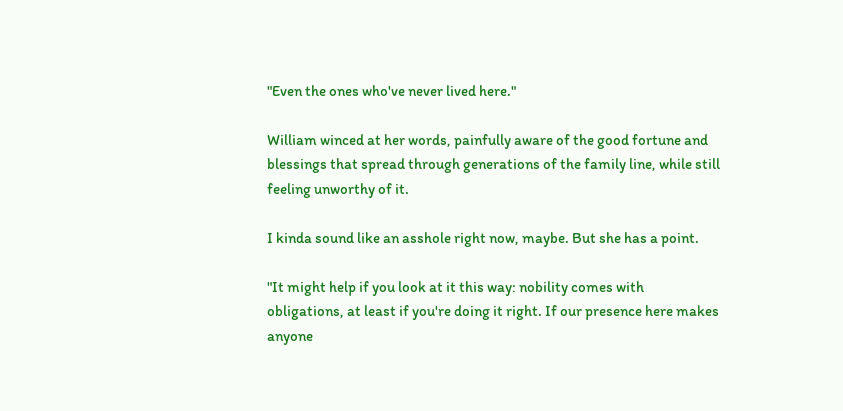"Even the ones who've never lived here."

William winced at her words, painfully aware of the good fortune and blessings that spread through generations of the family line, while still feeling unworthy of it.

I kinda sound like an asshole right now, maybe. But she has a point.

"It might help if you look at it this way: nobility comes with obligations, at least if you're doing it right. If our presence here makes anyone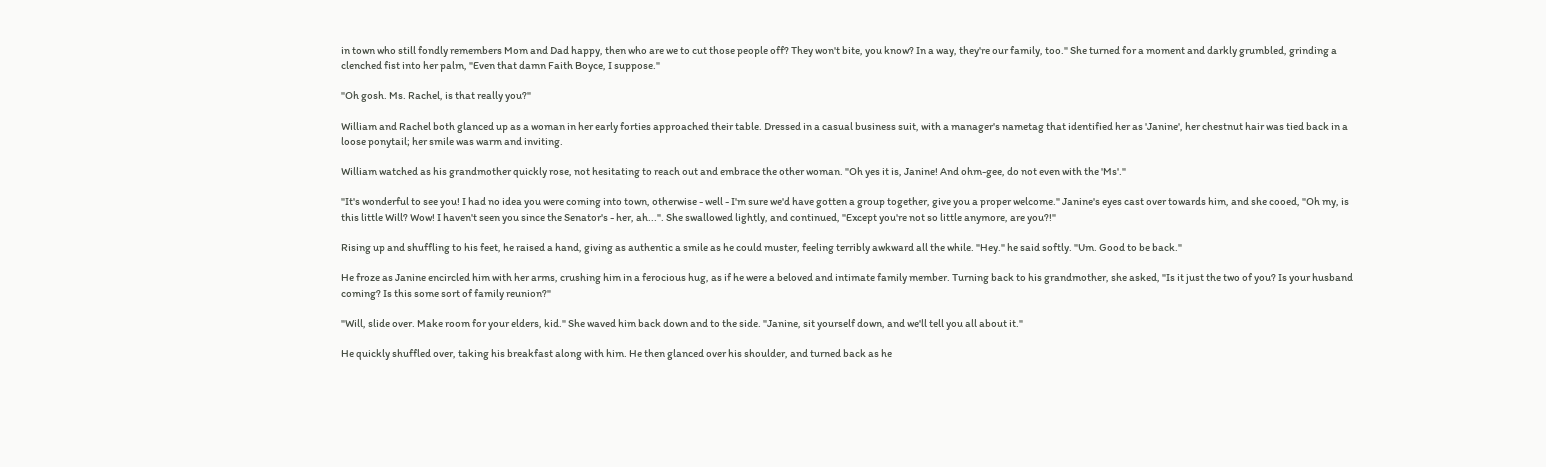in town who still fondly remembers Mom and Dad happy, then who are we to cut those people off? They won't bite, you know? In a way, they're our family, too." She turned for a moment and darkly grumbled, grinding a clenched fist into her palm, "Even that damn Faith Boyce, I suppose."

"Oh gosh. Ms. Rachel, is that really you?"

William and Rachel both glanced up as a woman in her early forties approached their table. Dressed in a casual business suit, with a manager's nametag that identified her as 'Janine', her chestnut hair was tied back in a loose ponytail; her smile was warm and inviting.

William watched as his grandmother quickly rose, not hesitating to reach out and embrace the other woman. "Oh yes it is, Janine! And ohm-gee, do not even with the 'Ms'."

"It's wonderful to see you! I had no idea you were coming into town, otherwise - well - I'm sure we'd have gotten a group together, give you a proper welcome." Janine's eyes cast over towards him, and she cooed, "Oh my, is this little Will? Wow! I haven't seen you since the Senator's - her, ah...". She swallowed lightly, and continued, "Except you're not so little anymore, are you?!"

Rising up and shuffling to his feet, he raised a hand, giving as authentic a smile as he could muster, feeling terribly awkward all the while. "Hey." he said softly. "Um. Good to be back."

He froze as Janine encircled him with her arms, crushing him in a ferocious hug, as if he were a beloved and intimate family member. Turning back to his grandmother, she asked, "Is it just the two of you? Is your husband coming? Is this some sort of family reunion?"

"Will, slide over. Make room for your elders, kid." She waved him back down and to the side. "Janine, sit yourself down, and we'll tell you all about it."

He quickly shuffled over, taking his breakfast along with him. He then glanced over his shoulder, and turned back as he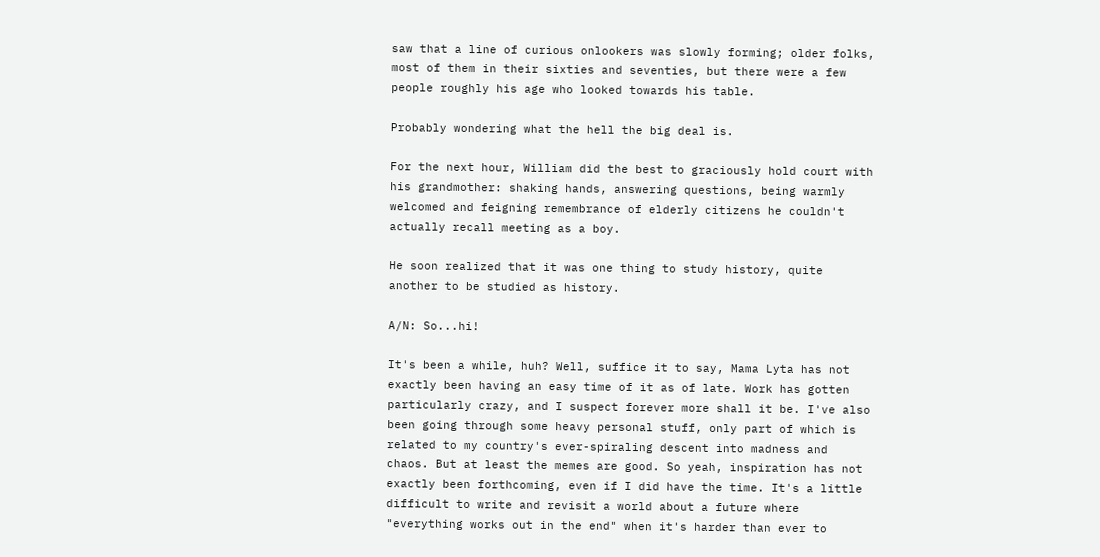saw that a line of curious onlookers was slowly forming; older folks, most of them in their sixties and seventies, but there were a few people roughly his age who looked towards his table.

Probably wondering what the hell the big deal is.

For the next hour, William did the best to graciously hold court with his grandmother: shaking hands, answering questions, being warmly welcomed and feigning remembrance of elderly citizens he couldn't actually recall meeting as a boy.

He soon realized that it was one thing to study history, quite another to be studied as history.

A/N: So...hi!

It's been a while, huh? Well, suffice it to say, Mama Lyta has not exactly been having an easy time of it as of late. Work has gotten particularly crazy, and I suspect forever more shall it be. I've also been going through some heavy personal stuff, only part of which is related to my country's ever-spiraling descent into madness and chaos. But at least the memes are good. So yeah, inspiration has not exactly been forthcoming, even if I did have the time. It's a little difficult to write and revisit a world about a future where "everything works out in the end" when it's harder than ever to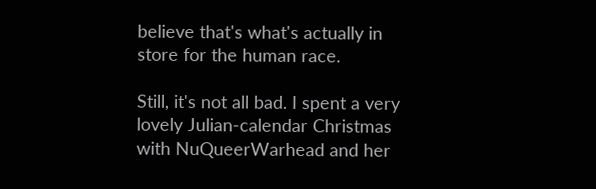believe that's what's actually in store for the human race.

Still, it's not all bad. I spent a very lovely Julian-calendar Christmas with NuQueerWarhead and her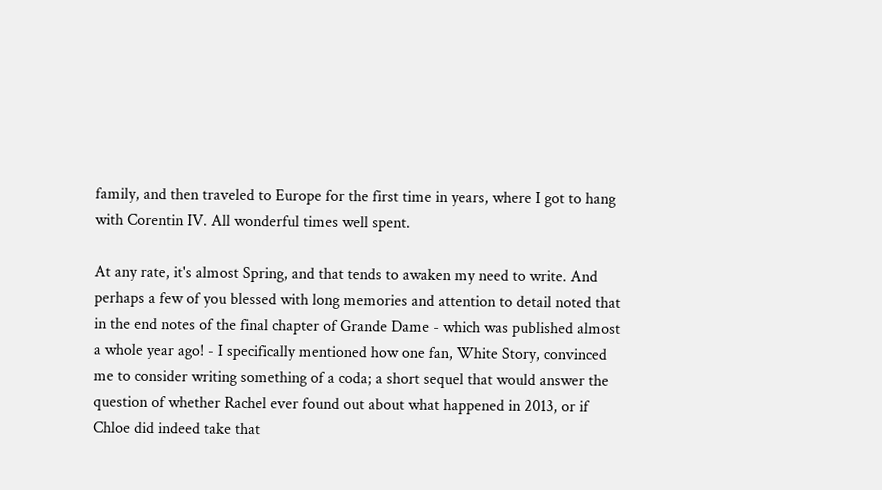family, and then traveled to Europe for the first time in years, where I got to hang with Corentin IV. All wonderful times well spent.

At any rate, it's almost Spring, and that tends to awaken my need to write. And perhaps a few of you blessed with long memories and attention to detail noted that in the end notes of the final chapter of Grande Dame - which was published almost a whole year ago! - I specifically mentioned how one fan, White Story, convinced me to consider writing something of a coda; a short sequel that would answer the question of whether Rachel ever found out about what happened in 2013, or if Chloe did indeed take that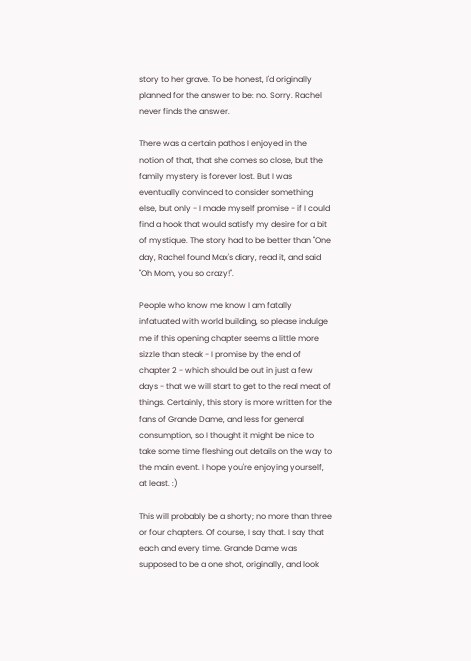story to her grave. To be honest, I'd originally planned for the answer to be: no. Sorry. Rachel never finds the answer.

There was a certain pathos I enjoyed in the notion of that, that she comes so close, but the family mystery is forever lost. But I was eventually convinced to consider something else, but only - I made myself promise - if I could find a hook that would satisfy my desire for a bit of mystique. The story had to be better than "One day, Rachel found Max's diary, read it, and said "Oh Mom, you so crazy!".

People who know me know I am fatally infatuated with world building, so please indulge me if this opening chapter seems a little more sizzle than steak - I promise by the end of chapter 2 - which should be out in just a few days - that we will start to get to the real meat of things. Certainly, this story is more written for the fans of Grande Dame, and less for general consumption, so I thought it might be nice to take some time fleshing out details on the way to the main event. I hope you're enjoying yourself, at least. :)

This will probably be a shorty; no more than three or four chapters. Of course, I say that. I say that each and every time. Grande Dame was supposed to be a one shot, originally, and look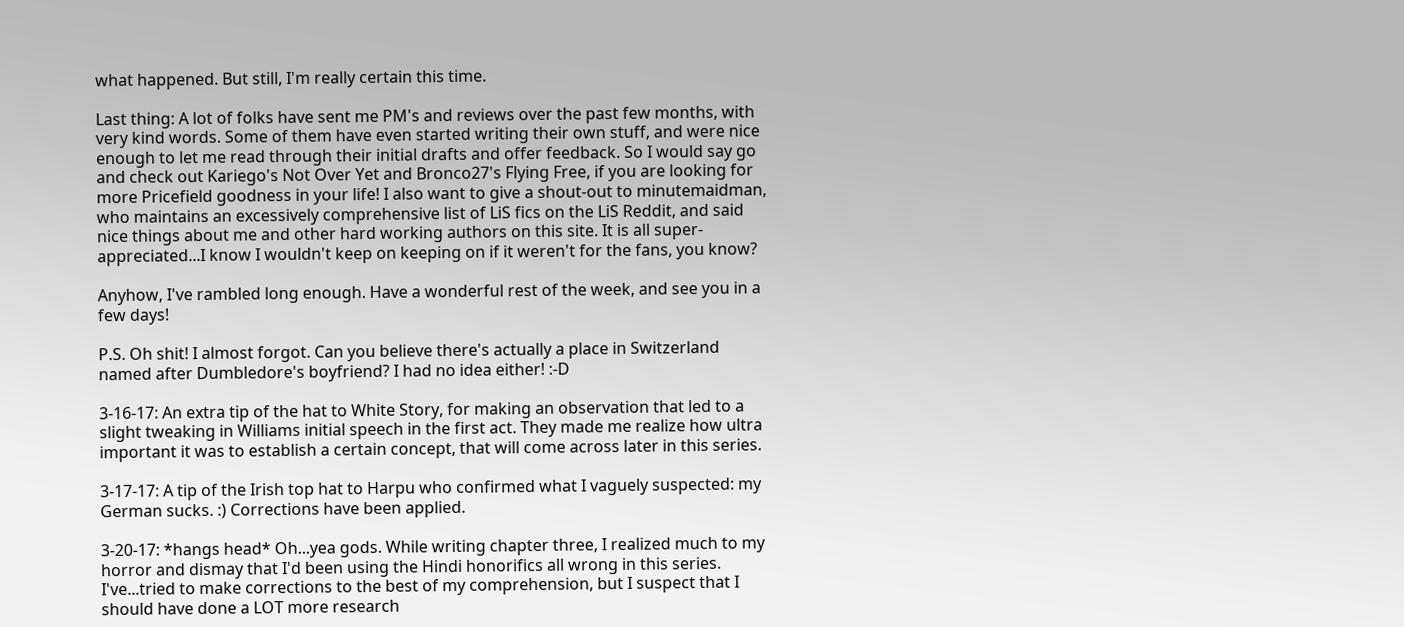what happened. But still, I'm really certain this time.

Last thing: A lot of folks have sent me PM's and reviews over the past few months, with very kind words. Some of them have even started writing their own stuff, and were nice enough to let me read through their initial drafts and offer feedback. So I would say go and check out Kariego's Not Over Yet and Bronco27's Flying Free, if you are looking for more Pricefield goodness in your life! I also want to give a shout-out to minutemaidman, who maintains an excessively comprehensive list of LiS fics on the LiS Reddit, and said nice things about me and other hard working authors on this site. It is all super-appreciated...I know I wouldn't keep on keeping on if it weren't for the fans, you know?

Anyhow, I've rambled long enough. Have a wonderful rest of the week, and see you in a few days!

P.S. Oh shit! I almost forgot. Can you believe there's actually a place in Switzerland named after Dumbledore's boyfriend? I had no idea either! :-D

3-16-17: An extra tip of the hat to White Story, for making an observation that led to a slight tweaking in Williams initial speech in the first act. They made me realize how ultra important it was to establish a certain concept, that will come across later in this series.

3-17-17: A tip of the Irish top hat to Harpu who confirmed what I vaguely suspected: my German sucks. :) Corrections have been applied.

3-20-17: *hangs head* Oh...yea gods. While writing chapter three, I realized much to my horror and dismay that I'd been using the Hindi honorifics all wrong in this series. I've...tried to make corrections to the best of my comprehension, but I suspect that I should have done a LOT more research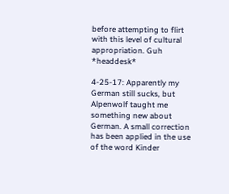before attempting to flirt with this level of cultural appropriation. Guh *headdesk*

4-25-17: Apparently my German still sucks, but Alpenwolf taught me something new about German. A small correction has been applied in the use of the word Kinder